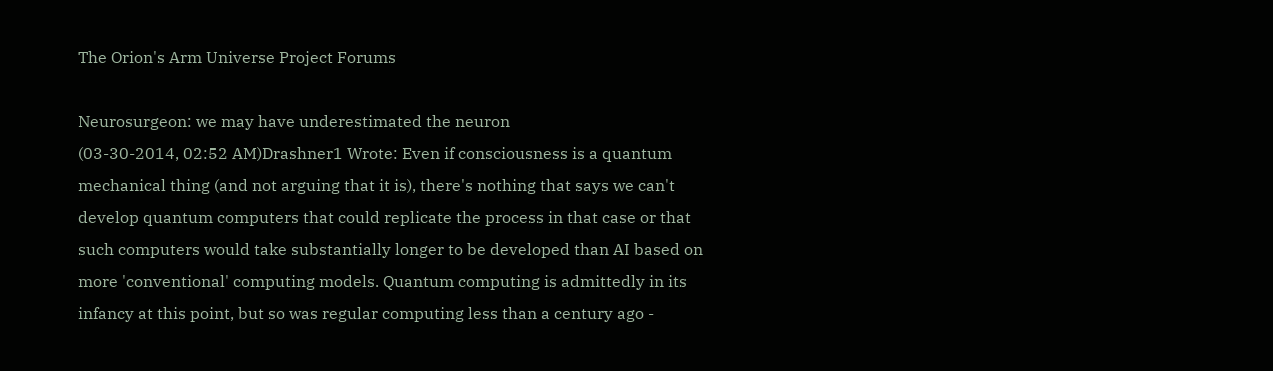The Orion's Arm Universe Project Forums

Neurosurgeon: we may have underestimated the neuron
(03-30-2014, 02:52 AM)Drashner1 Wrote: Even if consciousness is a quantum mechanical thing (and not arguing that it is), there's nothing that says we can't develop quantum computers that could replicate the process in that case or that such computers would take substantially longer to be developed than AI based on more 'conventional' computing models. Quantum computing is admittedly in its infancy at this point, but so was regular computing less than a century ago -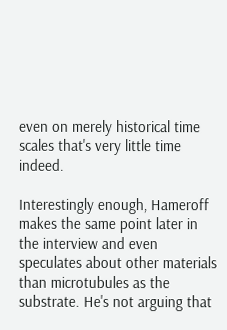even on merely historical time scales that's very little time indeed.

Interestingly enough, Hameroff makes the same point later in the interview and even speculates about other materials than microtubules as the substrate. He's not arguing that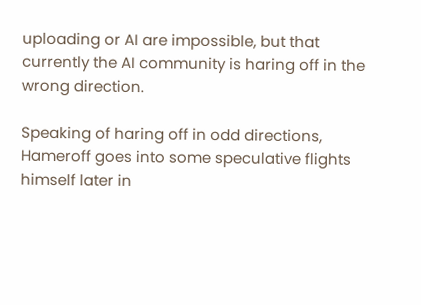uploading or AI are impossible, but that currently the AI community is haring off in the wrong direction.

Speaking of haring off in odd directions, Hameroff goes into some speculative flights himself later in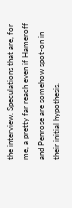the interview. Speculations that are, for me, a pretty far reach even if Hameroff and Penrose are somehow spot-on in their initial hypothesis.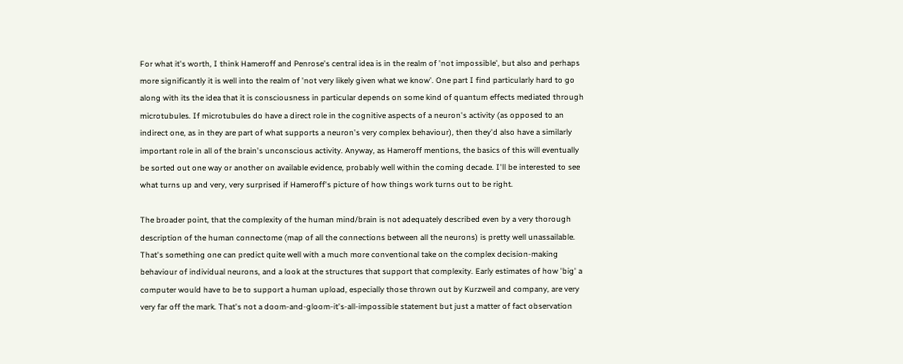For what it's worth, I think Hameroff and Penrose's central idea is in the realm of 'not impossible', but also and perhaps more significantly it is well into the realm of 'not very likely given what we know'. One part I find particularly hard to go along with its the idea that it is consciousness in particular depends on some kind of quantum effects mediated through microtubules. If microtubules do have a direct role in the cognitive aspects of a neuron's activity (as opposed to an indirect one, as in they are part of what supports a neuron's very complex behaviour), then they'd also have a similarly important role in all of the brain's unconscious activity. Anyway, as Hameroff mentions, the basics of this will eventually be sorted out one way or another on available evidence, probably well within the coming decade. I'll be interested to see what turns up and very, very surprised if Hameroff's picture of how things work turns out to be right.

The broader point, that the complexity of the human mind/brain is not adequately described even by a very thorough description of the human connectome (map of all the connections between all the neurons) is pretty well unassailable. That's something one can predict quite well with a much more conventional take on the complex decision-making behaviour of individual neurons, and a look at the structures that support that complexity. Early estimates of how 'big' a computer would have to be to support a human upload, especially those thrown out by Kurzweil and company, are very very far off the mark. That's not a doom-and-gloom-it's-all-impossible statement but just a matter of fact observation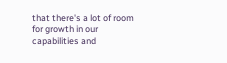that there's a lot of room for growth in our capabilities and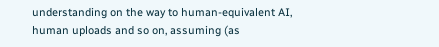understanding on the way to human-equivalent AI, human uploads and so on, assuming (as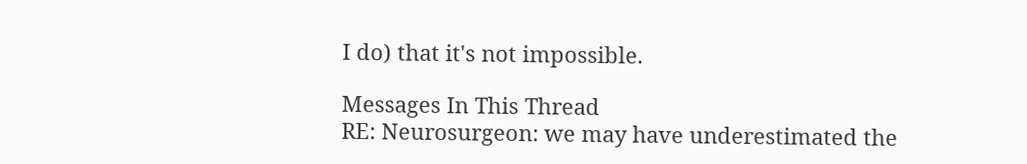I do) that it's not impossible.

Messages In This Thread
RE: Neurosurgeon: we may have underestimated the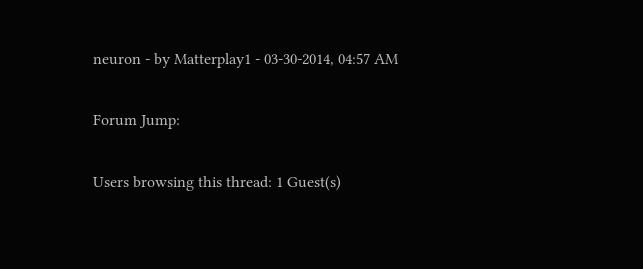neuron - by Matterplay1 - 03-30-2014, 04:57 AM

Forum Jump:

Users browsing this thread: 1 Guest(s)